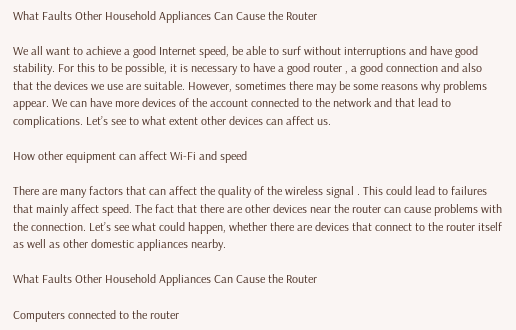What Faults Other Household Appliances Can Cause the Router

We all want to achieve a good Internet speed, be able to surf without interruptions and have good stability. For this to be possible, it is necessary to have a good router , a good connection and also that the devices we use are suitable. However, sometimes there may be some reasons why problems appear. We can have more devices of the account connected to the network and that lead to complications. Let’s see to what extent other devices can affect us.

How other equipment can affect Wi-Fi and speed

There are many factors that can affect the quality of the wireless signal . This could lead to failures that mainly affect speed. The fact that there are other devices near the router can cause problems with the connection. Let’s see what could happen, whether there are devices that connect to the router itself as well as other domestic appliances nearby.

What Faults Other Household Appliances Can Cause the Router

Computers connected to the router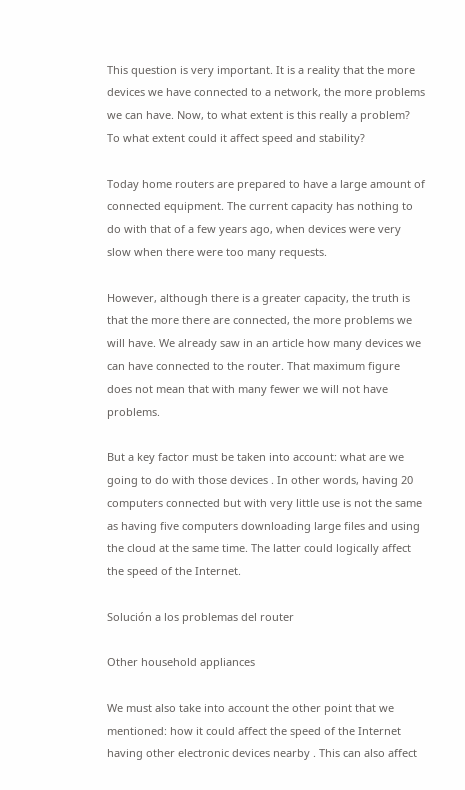This question is very important. It is a reality that the more devices we have connected to a network, the more problems we can have. Now, to what extent is this really a problem? To what extent could it affect speed and stability?

Today home routers are prepared to have a large amount of connected equipment. The current capacity has nothing to do with that of a few years ago, when devices were very slow when there were too many requests.

However, although there is a greater capacity, the truth is that the more there are connected, the more problems we will have. We already saw in an article how many devices we can have connected to the router. That maximum figure does not mean that with many fewer we will not have problems.

But a key factor must be taken into account: what are we going to do with those devices . In other words, having 20 computers connected but with very little use is not the same as having five computers downloading large files and using the cloud at the same time. The latter could logically affect the speed of the Internet.

Solución a los problemas del router

Other household appliances

We must also take into account the other point that we mentioned: how it could affect the speed of the Internet having other electronic devices nearby . This can also affect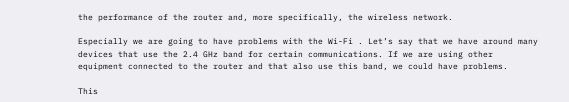the performance of the router and, more specifically, the wireless network.

Especially we are going to have problems with the Wi-Fi . Let’s say that we have around many devices that use the 2.4 GHz band for certain communications. If we are using other equipment connected to the router and that also use this band, we could have problems.

This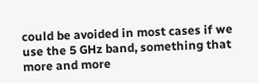could be avoided in most cases if we use the 5 GHz band, something that more and more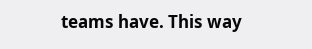teams have. This way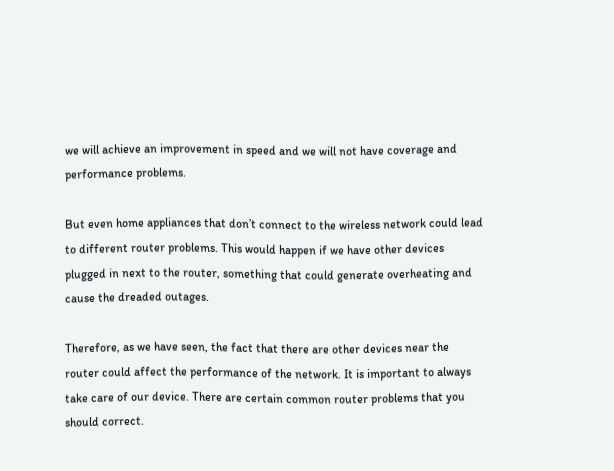we will achieve an improvement in speed and we will not have coverage and performance problems.

But even home appliances that don’t connect to the wireless network could lead to different router problems. This would happen if we have other devices plugged in next to the router, something that could generate overheating and cause the dreaded outages.

Therefore, as we have seen, the fact that there are other devices near the router could affect the performance of the network. It is important to always take care of our device. There are certain common router problems that you should correct.